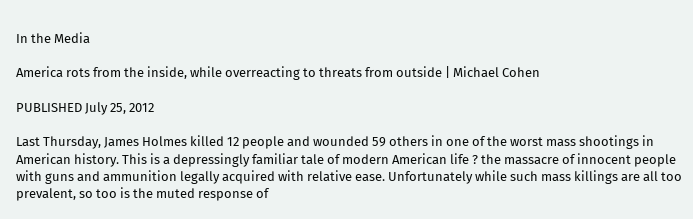In the Media

America rots from the inside, while overreacting to threats from outside | Michael Cohen

PUBLISHED July 25, 2012

Last Thursday, James Holmes killed 12 people and wounded 59 others in one of the worst mass shootings in American history. This is a depressingly familiar tale of modern American life ? the massacre of innocent people with guns and ammunition legally acquired with relative ease. Unfortunately while such mass killings are all too prevalent, so too is the muted response of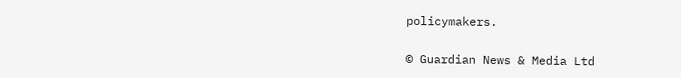policymakers.

© Guardian News & Media Ltd